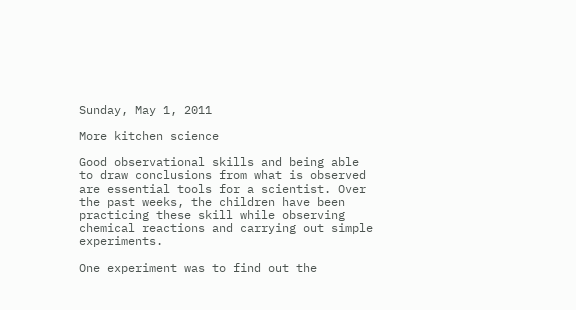Sunday, May 1, 2011

More kitchen science

Good observational skills and being able to draw conclusions from what is observed are essential tools for a scientist. Over the past weeks, the children have been practicing these skill while observing chemical reactions and carrying out simple experiments.

One experiment was to find out the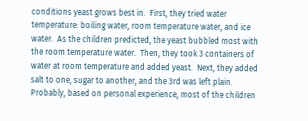conditions yeast grows best in.  First, they tried water temperature: boiling water, room temperature water, and ice water.  As the children predicted, the yeast bubbled most with the room temperature water.  Then, they took 3 containers of water at room temperature and added yeast.  Next, they added salt to one, sugar to another, and the 3rd was left plain.  Probably, based on personal experience, most of the children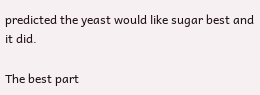predicted the yeast would like sugar best and it did.

The best part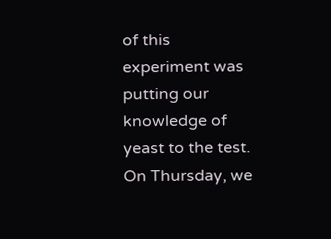of this experiment was putting our knowledge of yeast to the test.  On Thursday, we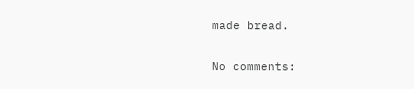made bread.

No comments: